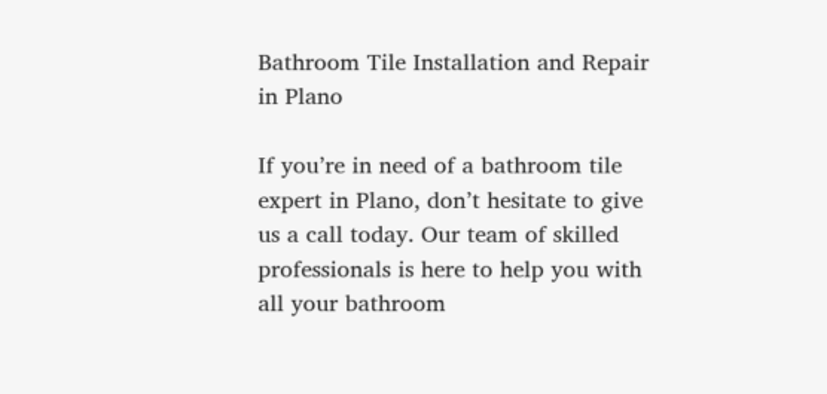Bathroom Tile Installation and Repair in Plano

If you’re in need of a bathroom tile expert in Plano, don’t hesitate to give us a call today. Our team of skilled professionals is here to help you with all your bathroom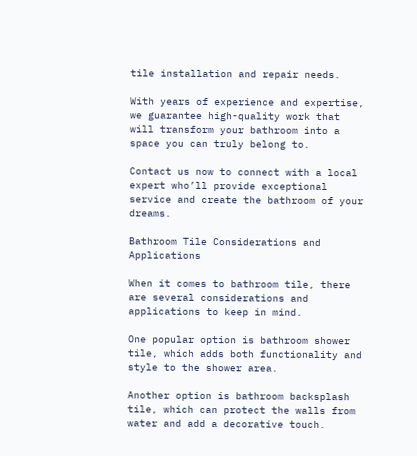tile installation and repair needs.

With years of experience and expertise, we guarantee high-quality work that will transform your bathroom into a space you can truly belong to.

Contact us now to connect with a local expert who’ll provide exceptional service and create the bathroom of your dreams.

Bathroom Tile Considerations and Applications

When it comes to bathroom tile, there are several considerations and applications to keep in mind.

One popular option is bathroom shower tile, which adds both functionality and style to the shower area.

Another option is bathroom backsplash tile, which can protect the walls from water and add a decorative touch.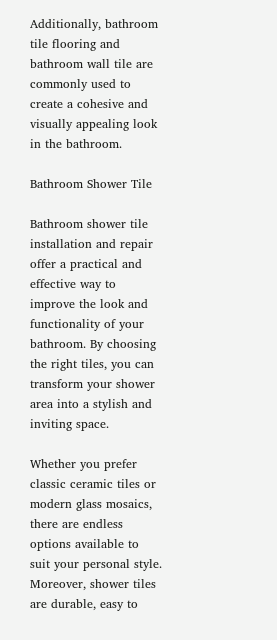Additionally, bathroom tile flooring and bathroom wall tile are commonly used to create a cohesive and visually appealing look in the bathroom.

Bathroom Shower Tile

Bathroom shower tile installation and repair offer a practical and effective way to improve the look and functionality of your bathroom. By choosing the right tiles, you can transform your shower area into a stylish and inviting space.

Whether you prefer classic ceramic tiles or modern glass mosaics, there are endless options available to suit your personal style. Moreover, shower tiles are durable, easy to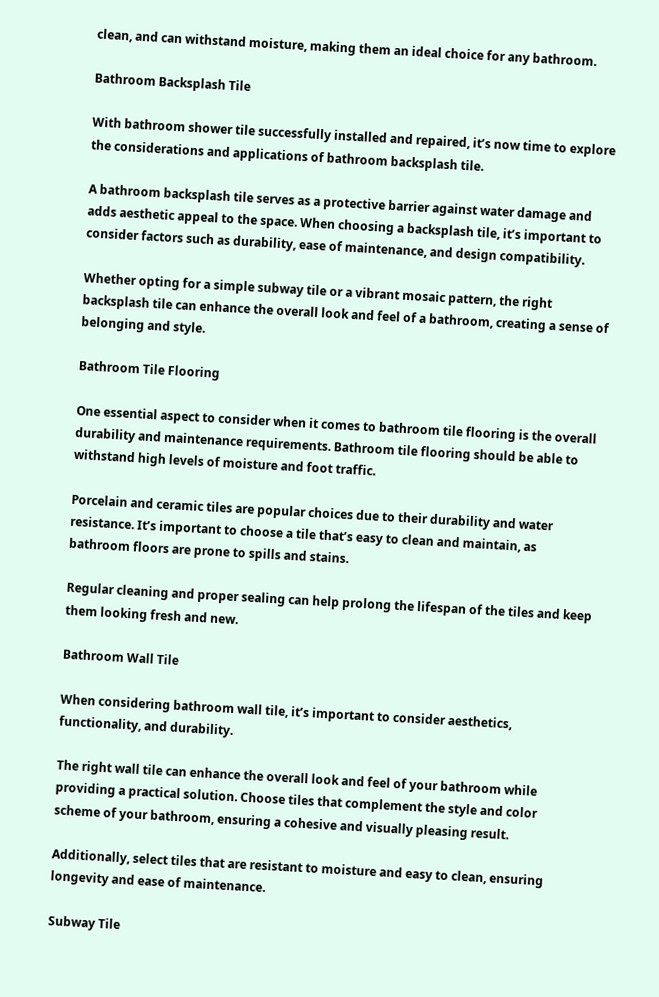clean, and can withstand moisture, making them an ideal choice for any bathroom.

Bathroom Backsplash Tile

With bathroom shower tile successfully installed and repaired, it’s now time to explore the considerations and applications of bathroom backsplash tile.

A bathroom backsplash tile serves as a protective barrier against water damage and adds aesthetic appeal to the space. When choosing a backsplash tile, it’s important to consider factors such as durability, ease of maintenance, and design compatibility.

Whether opting for a simple subway tile or a vibrant mosaic pattern, the right backsplash tile can enhance the overall look and feel of a bathroom, creating a sense of belonging and style.

Bathroom Tile Flooring

One essential aspect to consider when it comes to bathroom tile flooring is the overall durability and maintenance requirements. Bathroom tile flooring should be able to withstand high levels of moisture and foot traffic.

Porcelain and ceramic tiles are popular choices due to their durability and water resistance. It’s important to choose a tile that’s easy to clean and maintain, as bathroom floors are prone to spills and stains.

Regular cleaning and proper sealing can help prolong the lifespan of the tiles and keep them looking fresh and new.

Bathroom Wall Tile

When considering bathroom wall tile, it’s important to consider aesthetics, functionality, and durability.

The right wall tile can enhance the overall look and feel of your bathroom while providing a practical solution. Choose tiles that complement the style and color scheme of your bathroom, ensuring a cohesive and visually pleasing result.

Additionally, select tiles that are resistant to moisture and easy to clean, ensuring longevity and ease of maintenance.

Subway Tile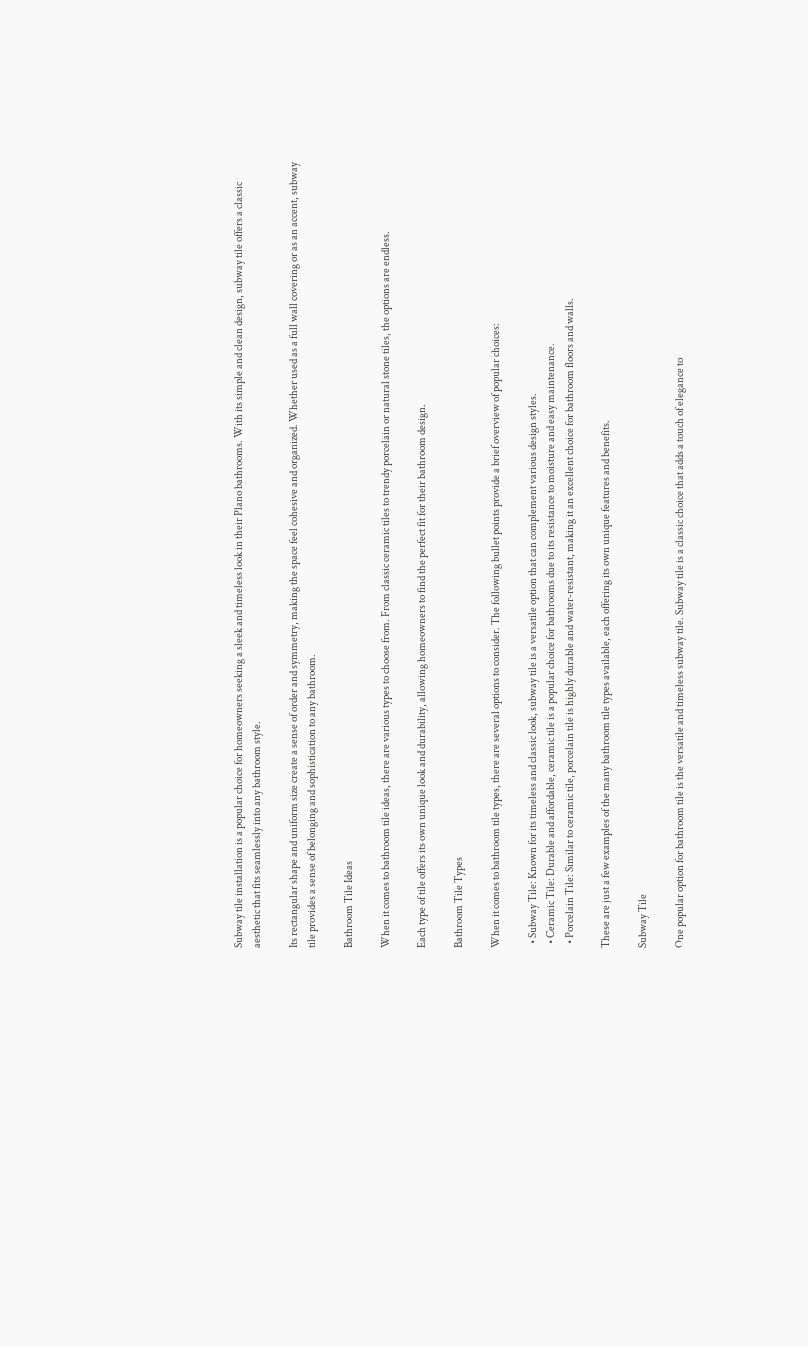Subway tile installation is a popular choice for homeowners seeking a sleek and timeless look in their Plano bathrooms. With its simple and clean design, subway tile offers a classic aesthetic that fits seamlessly into any bathroom style.

Its rectangular shape and uniform size create a sense of order and symmetry, making the space feel cohesive and organized. Whether used as a full wall covering or as an accent, subway tile provides a sense of belonging and sophistication to any bathroom.

Bathroom Tile Ideas

When it comes to bathroom tile ideas, there are various types to choose from. From classic ceramic tiles to trendy porcelain or natural stone tiles, the options are endless.

Each type of tile offers its own unique look and durability, allowing homeowners to find the perfect fit for their bathroom design.

Bathroom Tile Types

When it comes to bathroom tile types, there are several options to consider. The following bullet points provide a brief overview of popular choices:

  • Subway Tile: Known for its timeless and classic look, subway tile is a versatile option that can complement various design styles.
  • Ceramic Tile: Durable and affordable, ceramic tile is a popular choice for bathrooms due to its resistance to moisture and easy maintenance.
  • Porcelain Tile: Similar to ceramic tile, porcelain tile is highly durable and water-resistant, making it an excellent choice for bathroom floors and walls.

These are just a few examples of the many bathroom tile types available, each offering its own unique features and benefits.

Subway Tile

One popular option for bathroom tile is the versatile and timeless subway tile. Subway tile is a classic choice that adds a touch of elegance to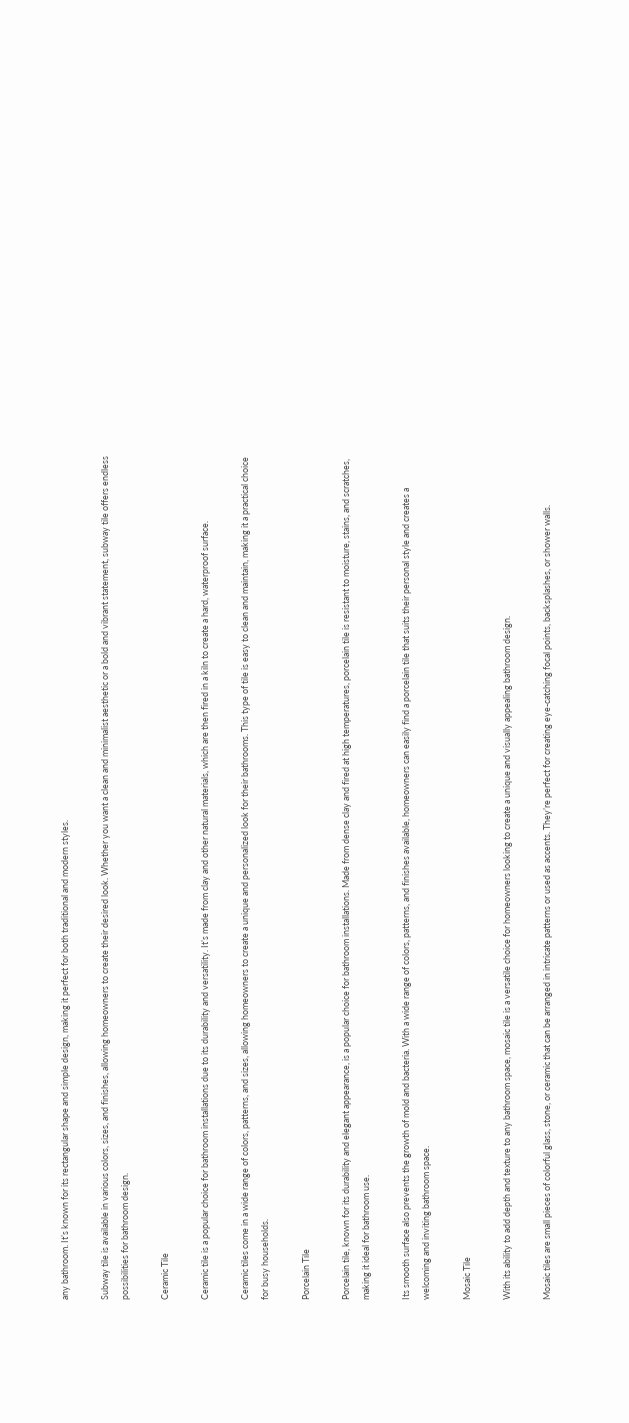any bathroom. It’s known for its rectangular shape and simple design, making it perfect for both traditional and modern styles.

Subway tile is available in various colors, sizes, and finishes, allowing homeowners to create their desired look. Whether you want a clean and minimalist aesthetic or a bold and vibrant statement, subway tile offers endless possibilities for bathroom design.

Ceramic Tile

Ceramic tile is a popular choice for bathroom installations due to its durability and versatility. It’s made from clay and other natural materials, which are then fired in a kiln to create a hard, waterproof surface.

Ceramic tiles come in a wide range of colors, patterns, and sizes, allowing homeowners to create a unique and personalized look for their bathrooms. This type of tile is easy to clean and maintain, making it a practical choice for busy households.

Porcelain Tile

Porcelain tile, known for its durability and elegant appearance, is a popular choice for bathroom installations. Made from dense clay and fired at high temperatures, porcelain tile is resistant to moisture, stains, and scratches, making it ideal for bathroom use.

Its smooth surface also prevents the growth of mold and bacteria. With a wide range of colors, patterns, and finishes available, homeowners can easily find a porcelain tile that suits their personal style and creates a welcoming and inviting bathroom space.

Mosaic Tile

With its ability to add depth and texture to any bathroom space, mosaic tile is a versatile choice for homeowners looking to create a unique and visually appealing bathroom design.

Mosaic tiles are small pieces of colorful glass, stone, or ceramic that can be arranged in intricate patterns or used as accents. They’re perfect for creating eye-catching focal points, backsplashes, or shower walls.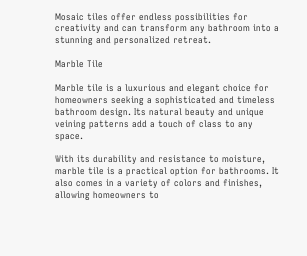Mosaic tiles offer endless possibilities for creativity and can transform any bathroom into a stunning and personalized retreat.

Marble Tile

Marble tile is a luxurious and elegant choice for homeowners seeking a sophisticated and timeless bathroom design. Its natural beauty and unique veining patterns add a touch of class to any space.

With its durability and resistance to moisture, marble tile is a practical option for bathrooms. It also comes in a variety of colors and finishes, allowing homeowners to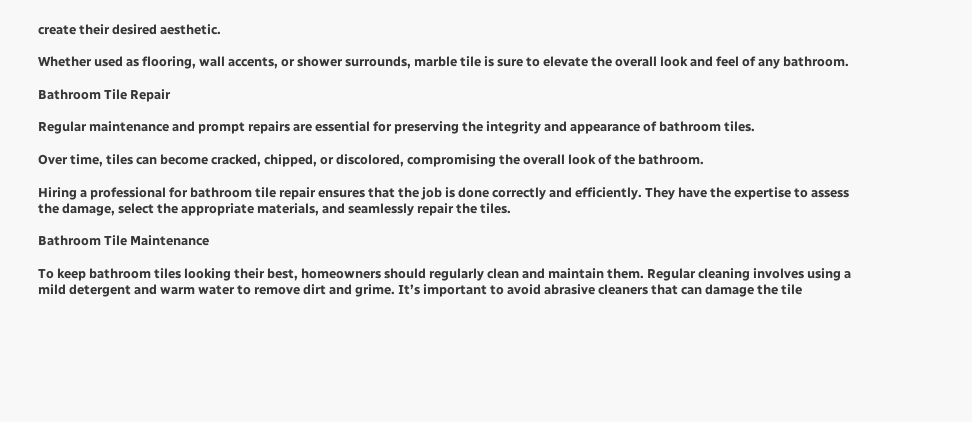create their desired aesthetic.

Whether used as flooring, wall accents, or shower surrounds, marble tile is sure to elevate the overall look and feel of any bathroom.

Bathroom Tile Repair

Regular maintenance and prompt repairs are essential for preserving the integrity and appearance of bathroom tiles.

Over time, tiles can become cracked, chipped, or discolored, compromising the overall look of the bathroom.

Hiring a professional for bathroom tile repair ensures that the job is done correctly and efficiently. They have the expertise to assess the damage, select the appropriate materials, and seamlessly repair the tiles.

Bathroom Tile Maintenance

To keep bathroom tiles looking their best, homeowners should regularly clean and maintain them. Regular cleaning involves using a mild detergent and warm water to remove dirt and grime. It’s important to avoid abrasive cleaners that can damage the tile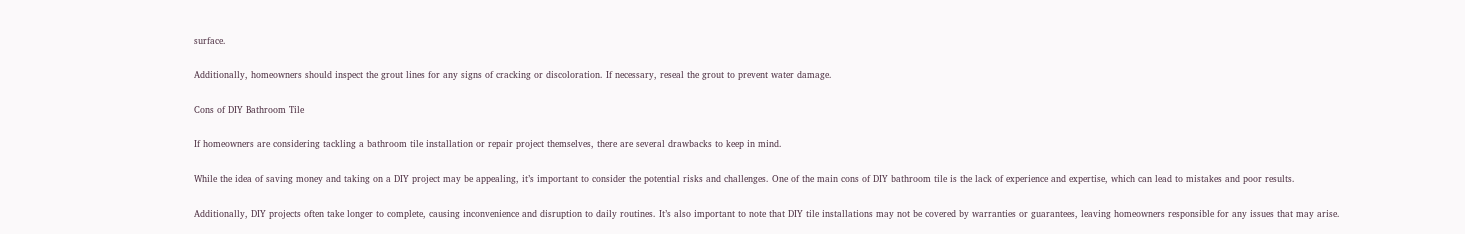surface.

Additionally, homeowners should inspect the grout lines for any signs of cracking or discoloration. If necessary, reseal the grout to prevent water damage.

Cons of DIY Bathroom Tile

If homeowners are considering tackling a bathroom tile installation or repair project themselves, there are several drawbacks to keep in mind.

While the idea of saving money and taking on a DIY project may be appealing, it’s important to consider the potential risks and challenges. One of the main cons of DIY bathroom tile is the lack of experience and expertise, which can lead to mistakes and poor results.

Additionally, DIY projects often take longer to complete, causing inconvenience and disruption to daily routines. It’s also important to note that DIY tile installations may not be covered by warranties or guarantees, leaving homeowners responsible for any issues that may arise.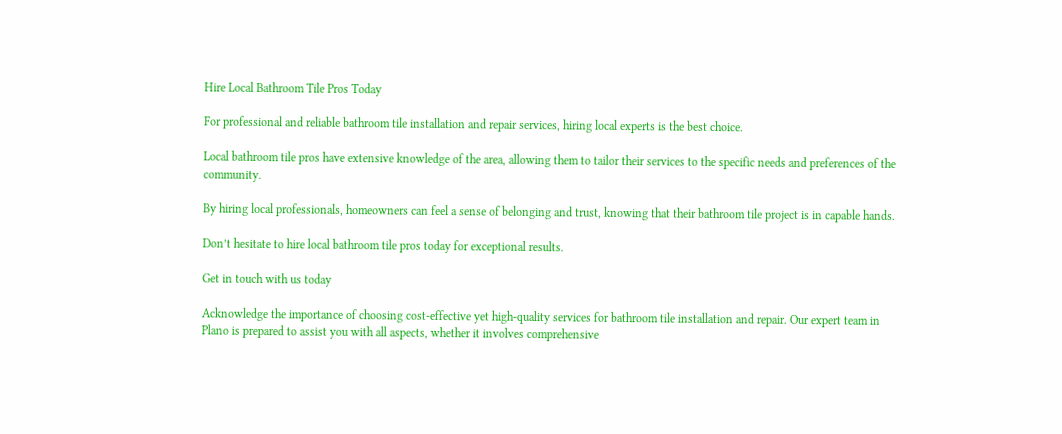Hire Local Bathroom Tile Pros Today

For professional and reliable bathroom tile installation and repair services, hiring local experts is the best choice.

Local bathroom tile pros have extensive knowledge of the area, allowing them to tailor their services to the specific needs and preferences of the community.

By hiring local professionals, homeowners can feel a sense of belonging and trust, knowing that their bathroom tile project is in capable hands.

Don’t hesitate to hire local bathroom tile pros today for exceptional results.

Get in touch with us today

Acknowledge the importance of choosing cost-effective yet high-quality services for bathroom tile installation and repair. Our expert team in Plano is prepared to assist you with all aspects, whether it involves comprehensive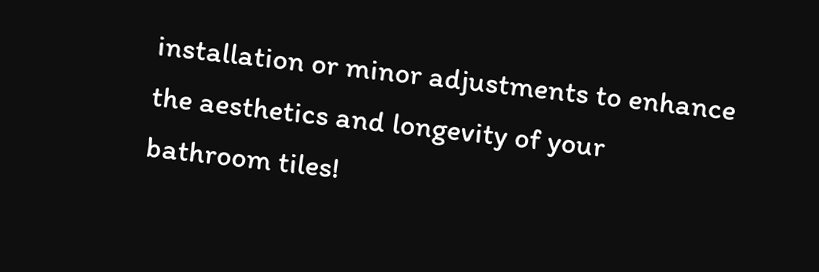installation or minor adjustments to enhance the aesthetics and longevity of your bathroom tiles!